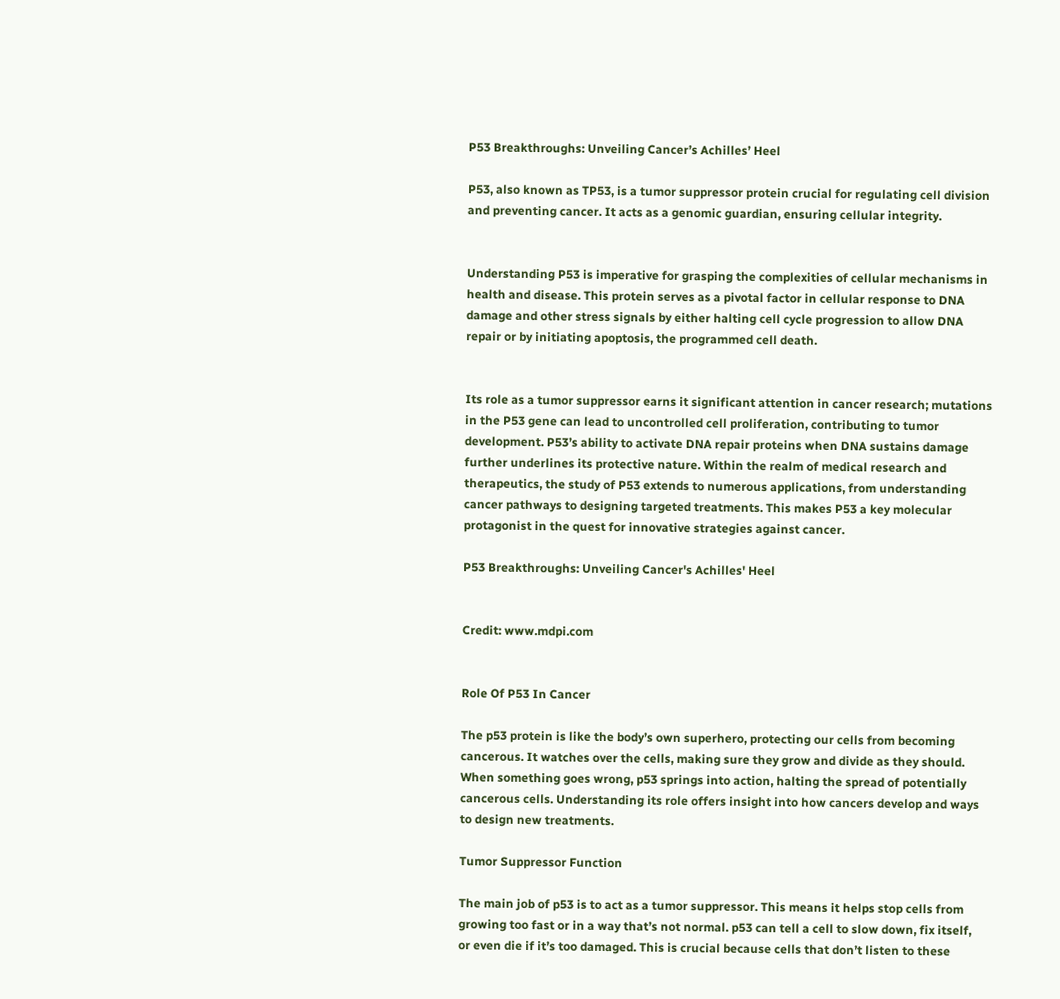P53 Breakthroughs: Unveiling Cancer’s Achilles’ Heel

P53, also known as TP53, is a tumor suppressor protein crucial for regulating cell division and preventing cancer. It acts as a genomic guardian, ensuring cellular integrity.


Understanding P53 is imperative for grasping the complexities of cellular mechanisms in health and disease. This protein serves as a pivotal factor in cellular response to DNA damage and other stress signals by either halting cell cycle progression to allow DNA repair or by initiating apoptosis, the programmed cell death.


Its role as a tumor suppressor earns it significant attention in cancer research; mutations in the P53 gene can lead to uncontrolled cell proliferation, contributing to tumor development. P53’s ability to activate DNA repair proteins when DNA sustains damage further underlines its protective nature. Within the realm of medical research and therapeutics, the study of P53 extends to numerous applications, from understanding cancer pathways to designing targeted treatments. This makes P53 a key molecular protagonist in the quest for innovative strategies against cancer.

P53 Breakthroughs: Unveiling Cancer's Achilles' Heel


Credit: www.mdpi.com


Role Of P53 In Cancer

The p53 protein is like the body’s own superhero, protecting our cells from becoming cancerous. It watches over the cells, making sure they grow and divide as they should. When something goes wrong, p53 springs into action, halting the spread of potentially cancerous cells. Understanding its role offers insight into how cancers develop and ways to design new treatments.

Tumor Suppressor Function

The main job of p53 is to act as a tumor suppressor. This means it helps stop cells from growing too fast or in a way that’s not normal. p53 can tell a cell to slow down, fix itself, or even die if it’s too damaged. This is crucial because cells that don’t listen to these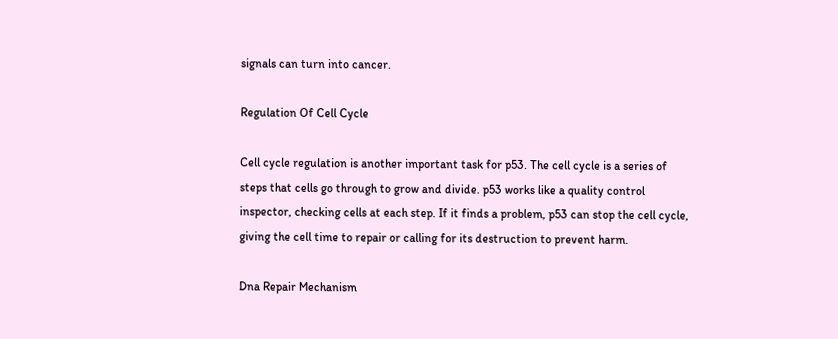signals can turn into cancer.

Regulation Of Cell Cycle

Cell cycle regulation is another important task for p53. The cell cycle is a series of steps that cells go through to grow and divide. p53 works like a quality control inspector, checking cells at each step. If it finds a problem, p53 can stop the cell cycle, giving the cell time to repair or calling for its destruction to prevent harm.

Dna Repair Mechanism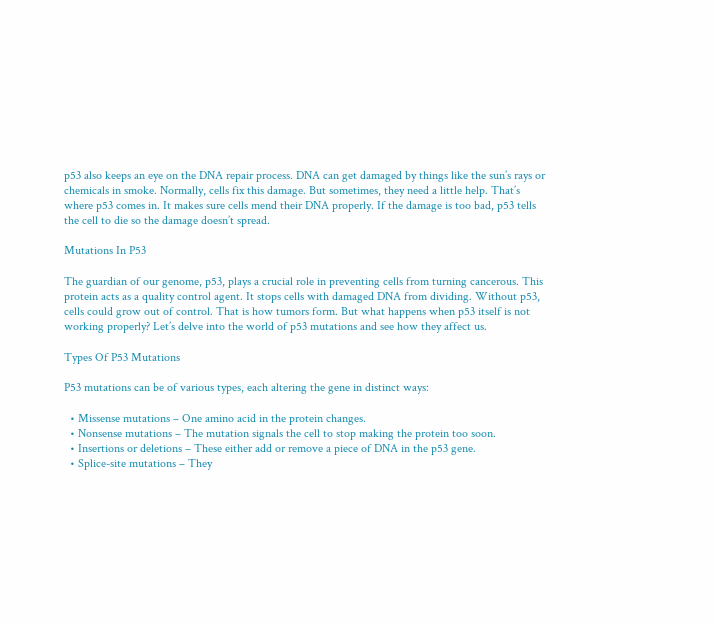p53 also keeps an eye on the DNA repair process. DNA can get damaged by things like the sun’s rays or chemicals in smoke. Normally, cells fix this damage. But sometimes, they need a little help. That’s where p53 comes in. It makes sure cells mend their DNA properly. If the damage is too bad, p53 tells the cell to die so the damage doesn’t spread.

Mutations In P53

The guardian of our genome, p53, plays a crucial role in preventing cells from turning cancerous. This protein acts as a quality control agent. It stops cells with damaged DNA from dividing. Without p53, cells could grow out of control. That is how tumors form. But what happens when p53 itself is not working properly? Let’s delve into the world of p53 mutations and see how they affect us.

Types Of P53 Mutations

P53 mutations can be of various types, each altering the gene in distinct ways:

  • Missense mutations – One amino acid in the protein changes.
  • Nonsense mutations – The mutation signals the cell to stop making the protein too soon.
  • Insertions or deletions – These either add or remove a piece of DNA in the p53 gene.
  • Splice-site mutations – They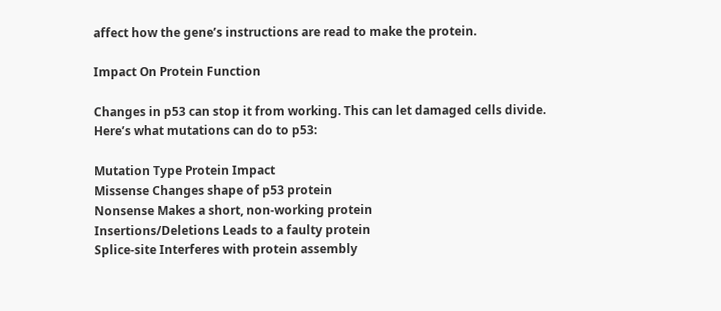affect how the gene’s instructions are read to make the protein.

Impact On Protein Function

Changes in p53 can stop it from working. This can let damaged cells divide. Here’s what mutations can do to p53:

Mutation Type Protein Impact
Missense Changes shape of p53 protein
Nonsense Makes a short, non-working protein
Insertions/Deletions Leads to a faulty protein
Splice-site Interferes with protein assembly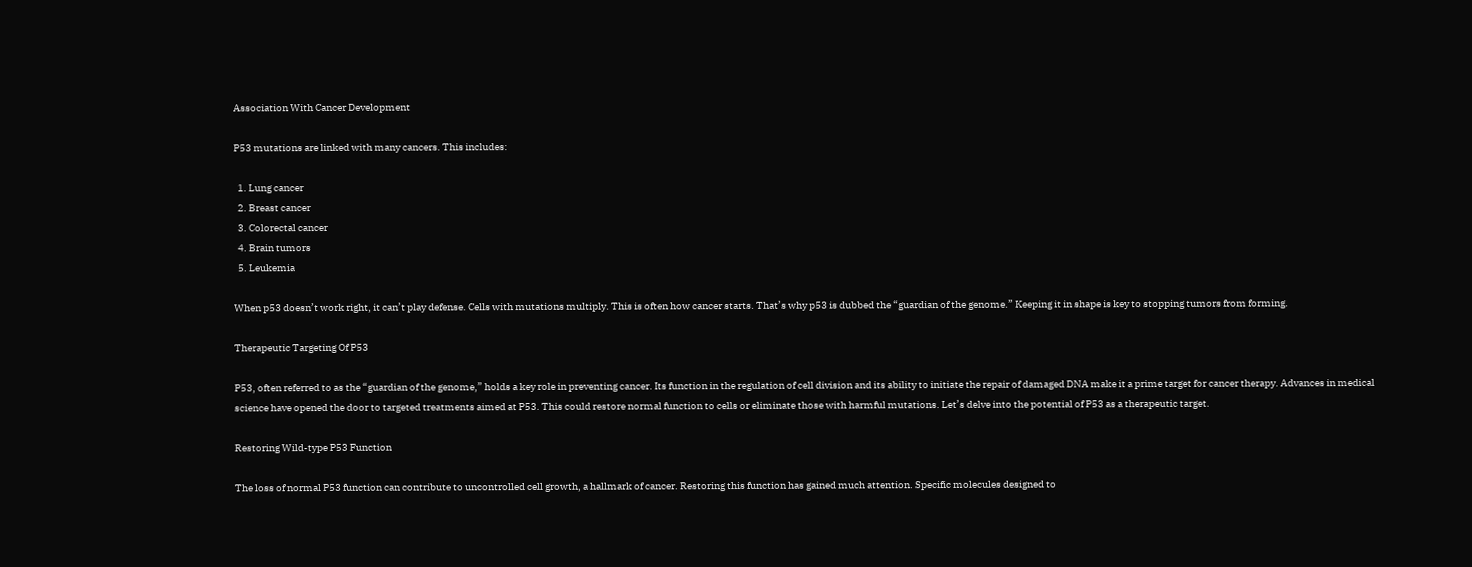Association With Cancer Development

P53 mutations are linked with many cancers. This includes:

  1. Lung cancer
  2. Breast cancer
  3. Colorectal cancer
  4. Brain tumors
  5. Leukemia

When p53 doesn’t work right, it can’t play defense. Cells with mutations multiply. This is often how cancer starts. That’s why p53 is dubbed the “guardian of the genome.” Keeping it in shape is key to stopping tumors from forming.

Therapeutic Targeting Of P53

P53, often referred to as the “guardian of the genome,” holds a key role in preventing cancer. Its function in the regulation of cell division and its ability to initiate the repair of damaged DNA make it a prime target for cancer therapy. Advances in medical science have opened the door to targeted treatments aimed at P53. This could restore normal function to cells or eliminate those with harmful mutations. Let’s delve into the potential of P53 as a therapeutic target.

Restoring Wild-type P53 Function

The loss of normal P53 function can contribute to uncontrolled cell growth, a hallmark of cancer. Restoring this function has gained much attention. Specific molecules designed to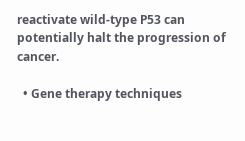reactivate wild-type P53 can potentially halt the progression of cancer.

  • Gene therapy techniques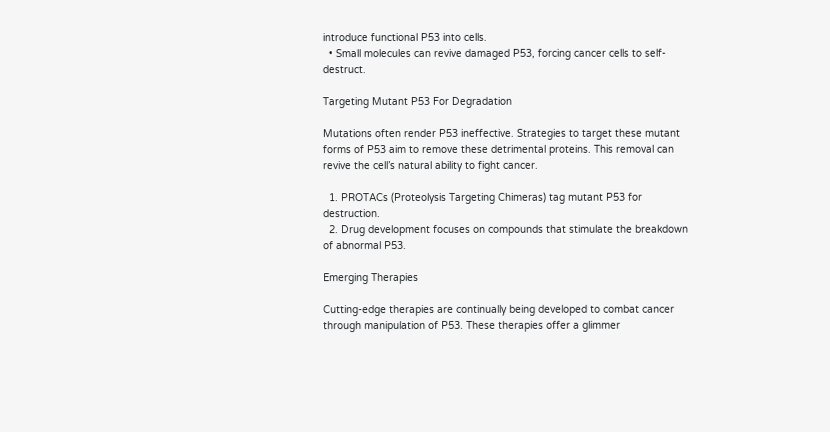introduce functional P53 into cells.
  • Small molecules can revive damaged P53, forcing cancer cells to self-destruct.

Targeting Mutant P53 For Degradation

Mutations often render P53 ineffective. Strategies to target these mutant forms of P53 aim to remove these detrimental proteins. This removal can revive the cell’s natural ability to fight cancer.

  1. PROTACs (Proteolysis Targeting Chimeras) tag mutant P53 for destruction.
  2. Drug development focuses on compounds that stimulate the breakdown of abnormal P53.

Emerging Therapies

Cutting-edge therapies are continually being developed to combat cancer through manipulation of P53. These therapies offer a glimmer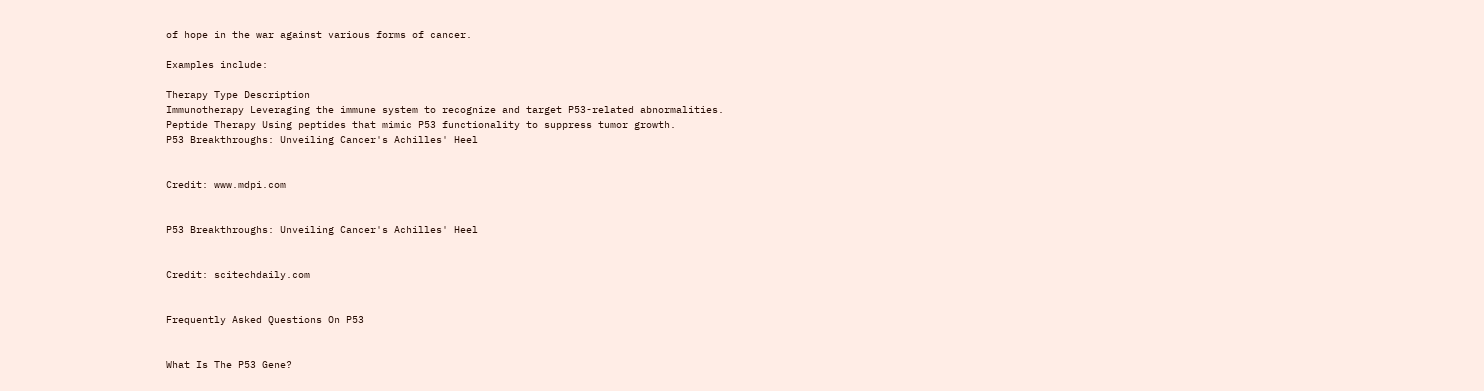of hope in the war against various forms of cancer.

Examples include:

Therapy Type Description
Immunotherapy Leveraging the immune system to recognize and target P53-related abnormalities.
Peptide Therapy Using peptides that mimic P53 functionality to suppress tumor growth.
P53 Breakthroughs: Unveiling Cancer's Achilles' Heel


Credit: www.mdpi.com


P53 Breakthroughs: Unveiling Cancer's Achilles' Heel


Credit: scitechdaily.com


Frequently Asked Questions On P53


What Is The P53 Gene?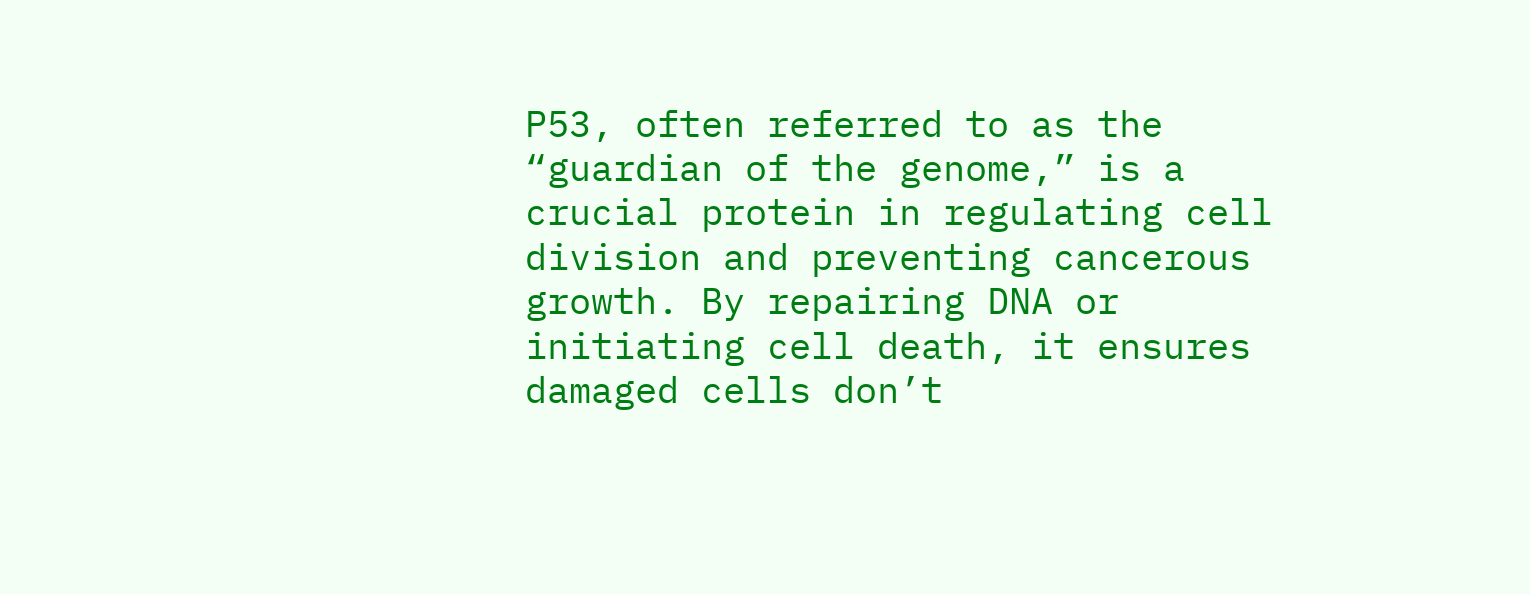P53, often referred to as the “guardian of the genome,” is a crucial protein in regulating cell division and preventing cancerous growth. By repairing DNA or initiating cell death, it ensures damaged cells don’t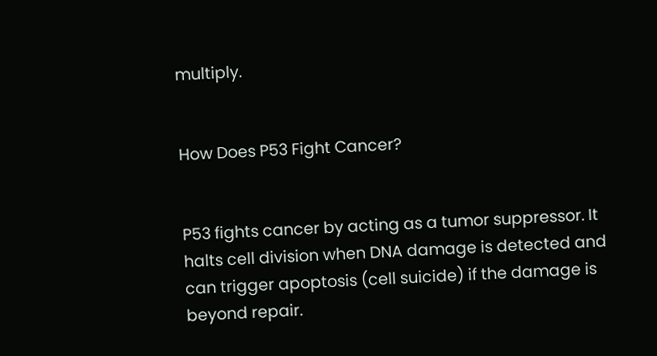multiply.


How Does P53 Fight Cancer?


P53 fights cancer by acting as a tumor suppressor. It halts cell division when DNA damage is detected and can trigger apoptosis (cell suicide) if the damage is beyond repair.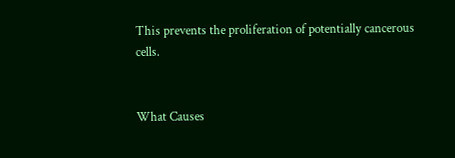This prevents the proliferation of potentially cancerous cells.


What Causes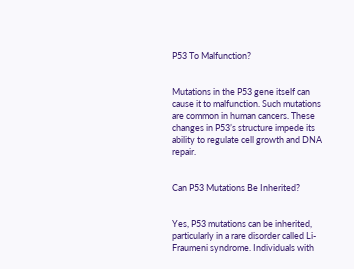P53 To Malfunction?


Mutations in the P53 gene itself can cause it to malfunction. Such mutations are common in human cancers. These changes in P53’s structure impede its ability to regulate cell growth and DNA repair.


Can P53 Mutations Be Inherited?


Yes, P53 mutations can be inherited, particularly in a rare disorder called Li-Fraumeni syndrome. Individuals with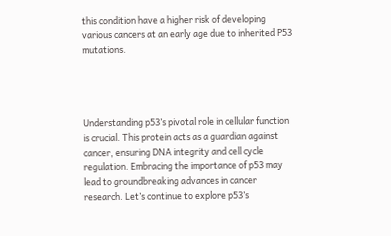this condition have a higher risk of developing various cancers at an early age due to inherited P53 mutations.




Understanding p53’s pivotal role in cellular function is crucial. This protein acts as a guardian against cancer, ensuring DNA integrity and cell cycle regulation. Embracing the importance of p53 may lead to groundbreaking advances in cancer research. Let’s continue to explore p53’s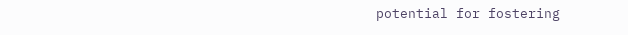potential for fostering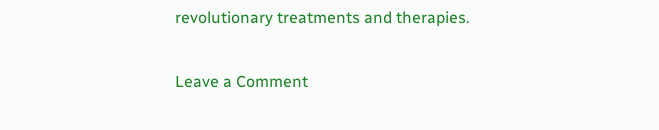revolutionary treatments and therapies.

Leave a Comment